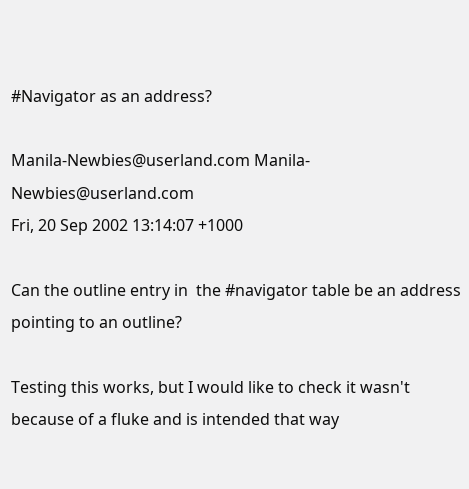#Navigator as an address?

Manila-Newbies@userland.com Manila-Newbies@userland.com
Fri, 20 Sep 2002 13:14:07 +1000

Can the outline entry in  the #navigator table be an address pointing to an outline?

Testing this works, but I would like to check it wasn't because of a fluke and is intended that way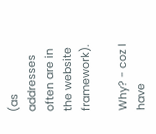(as addresses often are in the website framework).

Why? - coz I have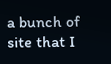a bunch of site that I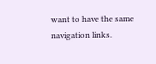want to have the same navigation links.